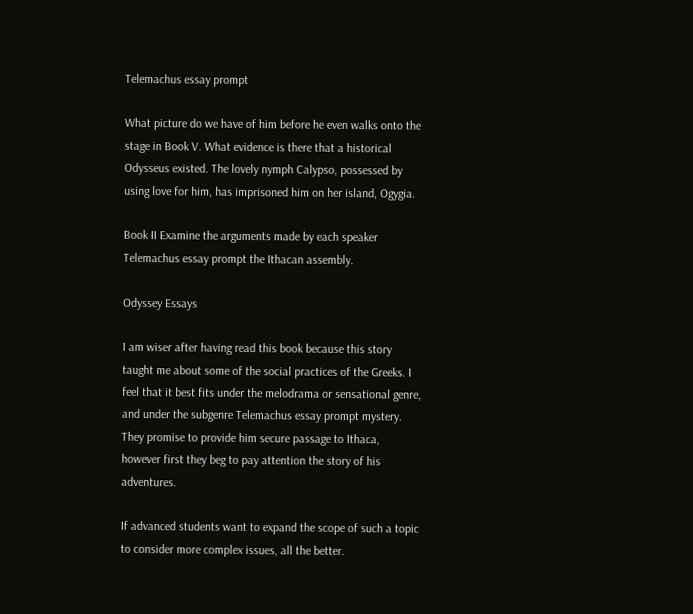Telemachus essay prompt

What picture do we have of him before he even walks onto the stage in Book V. What evidence is there that a historical Odysseus existed. The lovely nymph Calypso, possessed by using love for him, has imprisoned him on her island, Ogygia.

Book II Examine the arguments made by each speaker Telemachus essay prompt the Ithacan assembly.

Odyssey Essays

I am wiser after having read this book because this story taught me about some of the social practices of the Greeks. I feel that it best fits under the melodrama or sensational genre, and under the subgenre Telemachus essay prompt mystery. They promise to provide him secure passage to Ithaca, however first they beg to pay attention the story of his adventures.

If advanced students want to expand the scope of such a topic to consider more complex issues, all the better.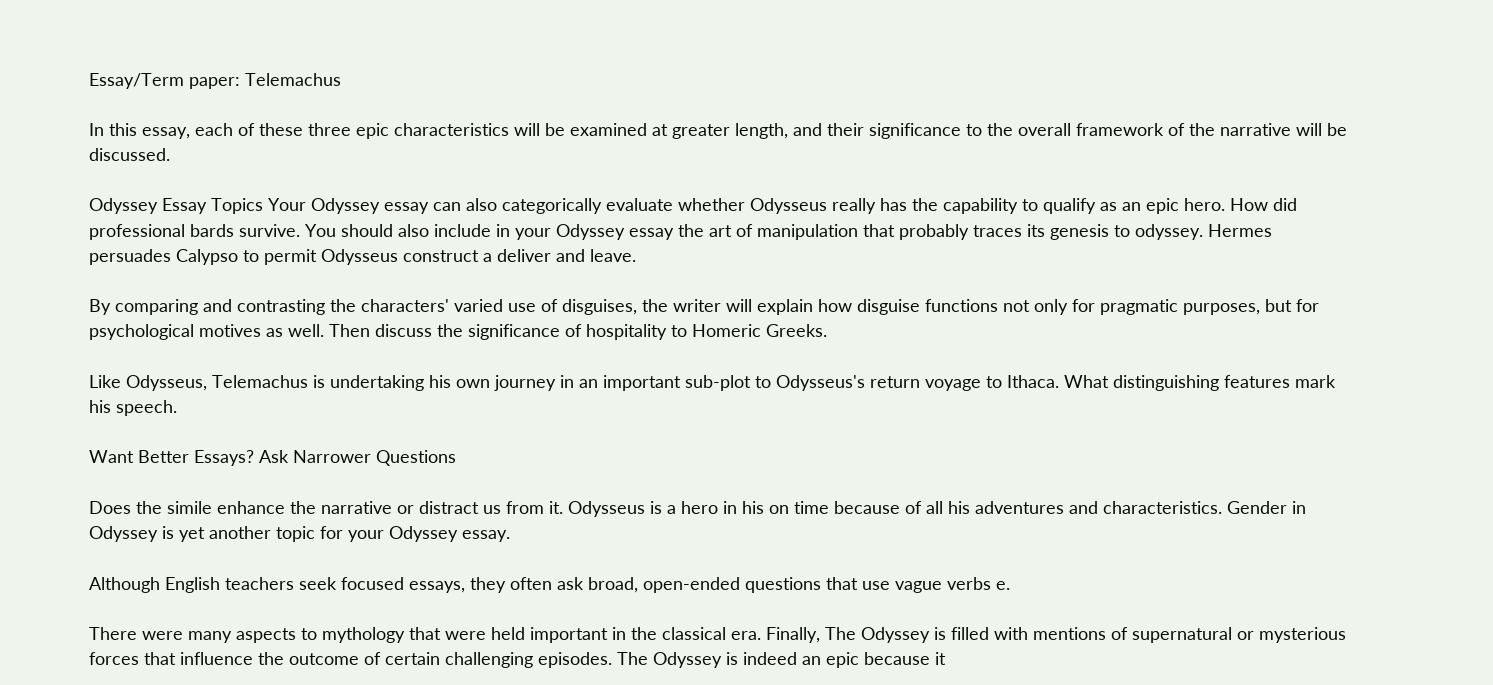Essay/Term paper: Telemachus

In this essay, each of these three epic characteristics will be examined at greater length, and their significance to the overall framework of the narrative will be discussed.

Odyssey Essay Topics Your Odyssey essay can also categorically evaluate whether Odysseus really has the capability to qualify as an epic hero. How did professional bards survive. You should also include in your Odyssey essay the art of manipulation that probably traces its genesis to odyssey. Hermes persuades Calypso to permit Odysseus construct a deliver and leave.

By comparing and contrasting the characters' varied use of disguises, the writer will explain how disguise functions not only for pragmatic purposes, but for psychological motives as well. Then discuss the significance of hospitality to Homeric Greeks.

Like Odysseus, Telemachus is undertaking his own journey in an important sub-plot to Odysseus's return voyage to Ithaca. What distinguishing features mark his speech.

Want Better Essays? Ask Narrower Questions

Does the simile enhance the narrative or distract us from it. Odysseus is a hero in his on time because of all his adventures and characteristics. Gender in Odyssey is yet another topic for your Odyssey essay.

Although English teachers seek focused essays, they often ask broad, open-ended questions that use vague verbs e.

There were many aspects to mythology that were held important in the classical era. Finally, The Odyssey is filled with mentions of supernatural or mysterious forces that influence the outcome of certain challenging episodes. The Odyssey is indeed an epic because it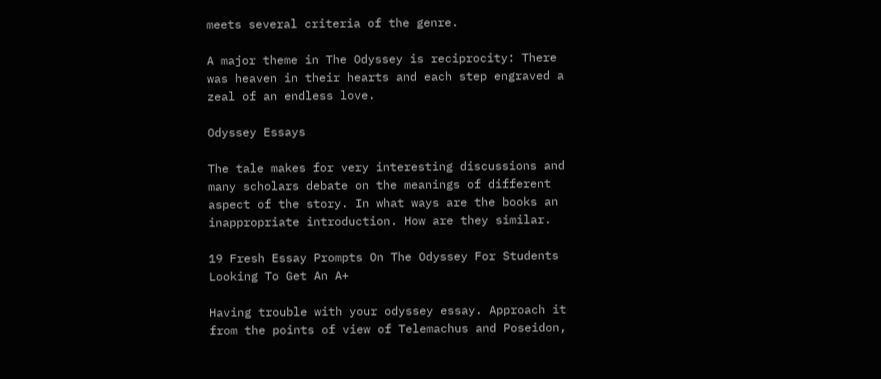meets several criteria of the genre.

A major theme in The Odyssey is reciprocity: There was heaven in their hearts and each step engraved a zeal of an endless love.

Odyssey Essays

The tale makes for very interesting discussions and many scholars debate on the meanings of different aspect of the story. In what ways are the books an inappropriate introduction. How are they similar.

19 Fresh Essay Prompts On The Odyssey For Students Looking To Get An A+

Having trouble with your odyssey essay. Approach it from the points of view of Telemachus and Poseidon,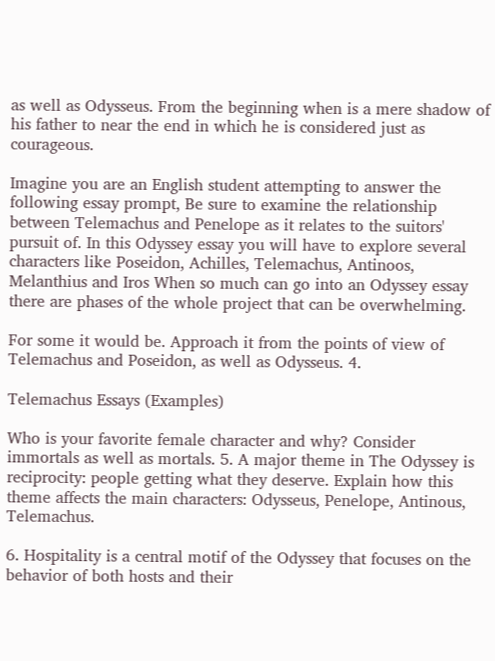as well as Odysseus. From the beginning when is a mere shadow of his father to near the end in which he is considered just as courageous.

Imagine you are an English student attempting to answer the following essay prompt, Be sure to examine the relationship between Telemachus and Penelope as it relates to the suitors' pursuit of. In this Odyssey essay you will have to explore several characters like Poseidon, Achilles, Telemachus, Antinoos, Melanthius and Iros When so much can go into an Odyssey essay there are phases of the whole project that can be overwhelming.

For some it would be. Approach it from the points of view of Telemachus and Poseidon, as well as Odysseus. 4.

Telemachus Essays (Examples)

Who is your favorite female character and why? Consider immortals as well as mortals. 5. A major theme in The Odyssey is reciprocity: people getting what they deserve. Explain how this theme affects the main characters: Odysseus, Penelope, Antinous, Telemachus.

6. Hospitality is a central motif of the Odyssey that focuses on the behavior of both hosts and their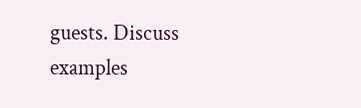guests. Discuss examples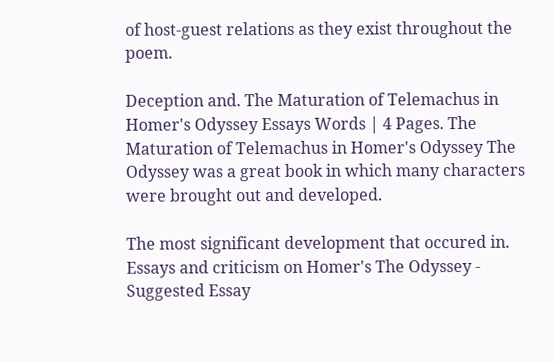of host-guest relations as they exist throughout the poem.

Deception and. The Maturation of Telemachus in Homer's Odyssey Essays Words | 4 Pages. The Maturation of Telemachus in Homer's Odyssey The Odyssey was a great book in which many characters were brought out and developed.

The most significant development that occured in. Essays and criticism on Homer's The Odyssey - Suggested Essay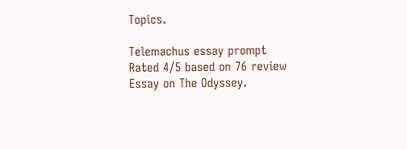Topics.

Telemachus essay prompt
Rated 4/5 based on 76 review
Essay on The Odyssey.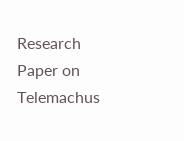Research Paper on Telemachus